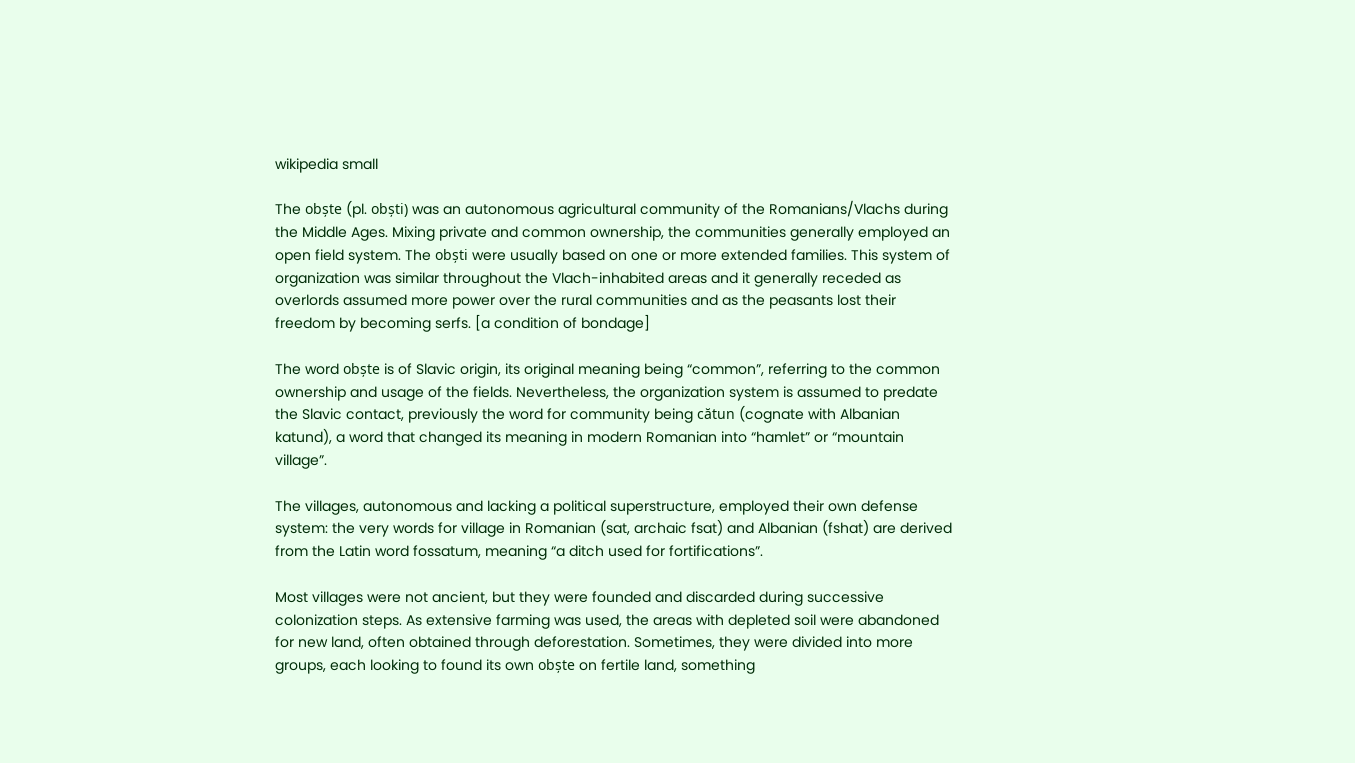wikipedia small

The obște (pl. obști) was an autonomous agricultural community of the Romanians/Vlachs during the Middle Ages. Mixing private and common ownership, the communities generally employed an open field system. The obști were usually based on one or more extended families. This system of organization was similar throughout the Vlach-inhabited areas and it generally receded as overlords assumed more power over the rural communities and as the peasants lost their freedom by becoming serfs. [a condition of bondage]

The word obște is of Slavic origin, its original meaning being “common”, referring to the common ownership and usage of the fields. Nevertheless, the organization system is assumed to predate the Slavic contact, previously the word for community being cătun (cognate with Albanian katund), a word that changed its meaning in modern Romanian into “hamlet” or “mountain village”.

The villages, autonomous and lacking a political superstructure, employed their own defense system: the very words for village in Romanian (sat, archaic fsat) and Albanian (fshat) are derived from the Latin word fossatum, meaning “a ditch used for fortifications”.

Most villages were not ancient, but they were founded and discarded during successive colonization steps. As extensive farming was used, the areas with depleted soil were abandoned for new land, often obtained through deforestation. Sometimes, they were divided into more groups, each looking to found its own obște on fertile land, something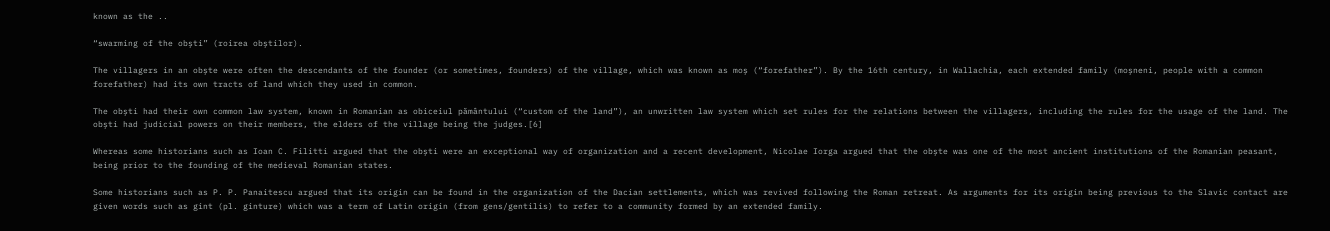known as the ..

“swarming of the obști” (roirea obștilor).

The villagers in an obște were often the descendants of the founder (or sometimes, founders) of the village, which was known as moș (“forefather”). By the 16th century, in Wallachia, each extended family (moșneni, people with a common forefather) had its own tracts of land which they used in common.

The obști had their own common law system, known in Romanian as obiceiul pământului (“custom of the land”), an unwritten law system which set rules for the relations between the villagers, including the rules for the usage of the land. The obști had judicial powers on their members, the elders of the village being the judges.[6]

Whereas some historians such as Ioan C. Filitti argued that the obști were an exceptional way of organization and a recent development, Nicolae Iorga argued that the obște was one of the most ancient institutions of the Romanian peasant, being prior to the founding of the medieval Romanian states.

Some historians such as P. P. Panaitescu argued that its origin can be found in the organization of the Dacian settlements, which was revived following the Roman retreat. As arguments for its origin being previous to the Slavic contact are given words such as gint (pl. ginture) which was a term of Latin origin (from gens/gentilis) to refer to a community formed by an extended family.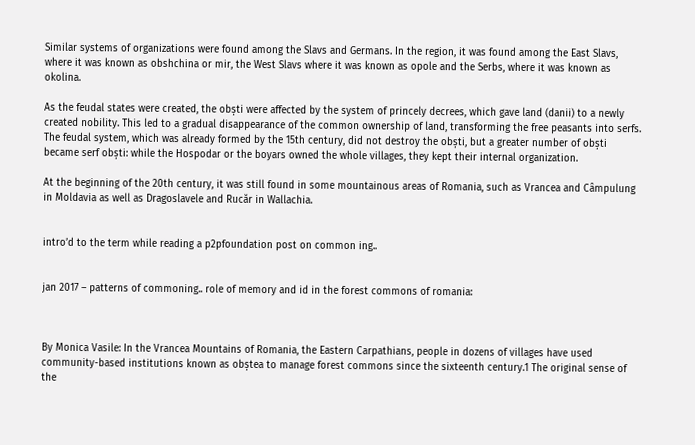Similar systems of organizations were found among the Slavs and Germans. In the region, it was found among the East Slavs, where it was known as obshchina or mir, the West Slavs where it was known as opole and the Serbs, where it was known as okolina.

As the feudal states were created, the obști were affected by the system of princely decrees, which gave land (danii) to a newly created nobility. This led to a gradual disappearance of the common ownership of land, transforming the free peasants into serfs. The feudal system, which was already formed by the 15th century, did not destroy the obști, but a greater number of obști became serf obști: while the Hospodar or the boyars owned the whole villages, they kept their internal organization.

At the beginning of the 20th century, it was still found in some mountainous areas of Romania, such as Vrancea and Câmpulung in Moldavia as well as Dragoslavele and Rucăr in Wallachia.


intro’d to the term while reading a p2pfoundation post on common ing..


jan 2017 – patterns of commoning.. role of memory and id in the forest commons of romania:



By Monica Vasile: In the Vrancea Mountains of Romania, the Eastern Carpathians, people in dozens of villages have used community-based institutions known as obștea to manage forest commons since the sixteenth century.1 The original sense of the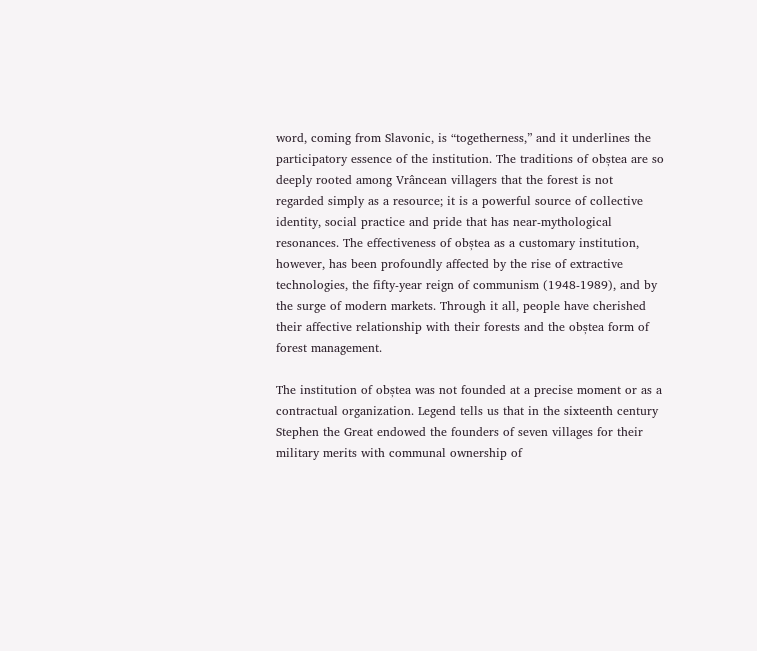word, coming from Slavonic, is “togetherness,” and it underlines the participatory essence of the institution. The traditions of obștea are so deeply rooted among Vrâncean villagers that the forest is not regarded simply as a resource; it is a powerful source of collective identity, social practice and pride that has near-mythological resonances. The effectiveness of obștea as a customary institution, however, has been profoundly affected by the rise of extractive technologies, the fifty-year reign of communism (1948-1989), and by the surge of modern markets. Through it all, people have cherished their affective relationship with their forests and the obștea form of forest management.

The institution of obștea was not founded at a precise moment or as a contractual organization. Legend tells us that in the sixteenth century Stephen the Great endowed the founders of seven villages for their military merits with communal ownership of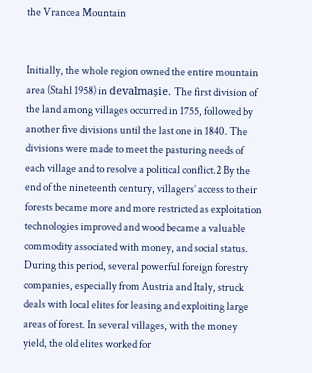the Vrancea Mountain


Initially, the whole region owned the entire mountain area (Stahl 1958) in devalmașie. The first division of the land among villages occurred in 1755, followed by another five divisions until the last one in 1840. The divisions were made to meet the pasturing needs of each village and to resolve a political conflict.2 By the end of the nineteenth century, villagers’ access to their forests became more and more restricted as exploitation technologies improved and wood became a valuable commodity associated with money, and social status. During this period, several powerful foreign forestry companies, especially from Austria and Italy, struck deals with local elites for leasing and exploiting large areas of forest. In several villages, with the money yield, the old elites worked for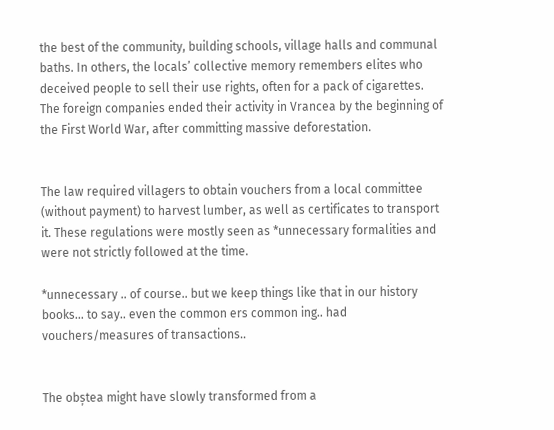the best of the community, building schools, village halls and communal baths. In others, the locals’ collective memory remembers elites who deceived people to sell their use rights, often for a pack of cigarettes. The foreign companies ended their activity in Vrancea by the beginning of the First World War, after committing massive deforestation.


The law required villagers to obtain vouchers from a local committee (without payment) to harvest lumber, as well as certificates to transport it. These regulations were mostly seen as *unnecessary formalities and were not strictly followed at the time.

*unnecessary .. of course.. but we keep things like that in our history books… to say.. even the common ers common ing.. had vouchers/measures of transactions..


The obștea might have slowly transformed from a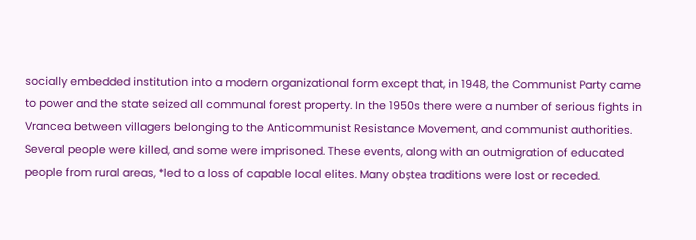socially embedded institution into a modern organizational form except that, in 1948, the Communist Party came to power and the state seized all communal forest property. In the 1950s there were a number of serious fights in Vrancea between villagers belonging to the Anticommunist Resistance Movement, and communist authorities. Several people were killed, and some were imprisoned. These events, along with an outmigration of educated people from rural areas, *led to a loss of capable local elites. Many obștea traditions were lost or receded.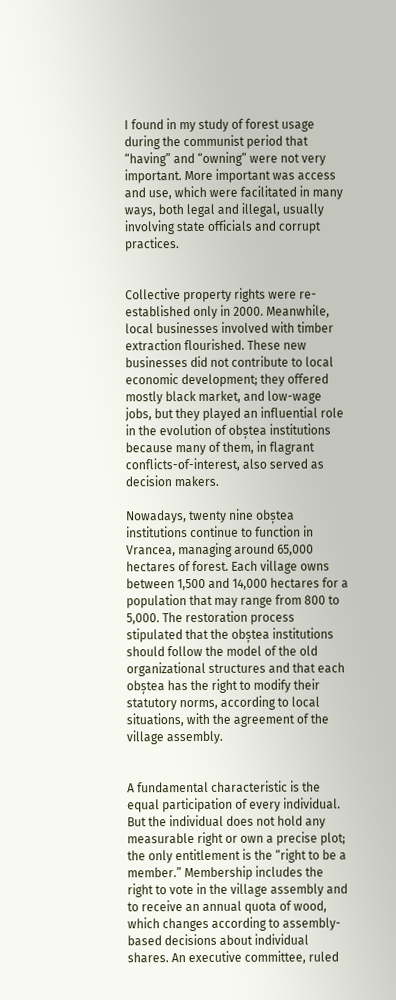I found in my study of forest usage during the communist period that “having” and “owning” were not very important. More important was access and use, which were facilitated in many ways, both legal and illegal, usually involving state officials and corrupt practices.


Collective property rights were re-established only in 2000. Meanwhile, local businesses involved with timber extraction flourished. These new businesses did not contribute to local economic development; they offered mostly black market, and low-wage jobs, but they played an influential role in the evolution of obștea institutions because many of them, in flagrant conflicts-of-interest, also served as decision makers.

Nowadays, twenty nine obștea institutions continue to function in Vrancea, managing around 65,000 hectares of forest. Each village owns between 1,500 and 14,000 hectares for a population that may range from 800 to 5,000. The restoration process stipulated that the obștea institutions should follow the model of the old organizational structures and that each obștea has the right to modify their statutory norms, according to local situations, with the agreement of the village assembly.


A fundamental characteristic is the equal participation of every individual. But the individual does not hold any measurable right or own a precise plot; the only entitlement is the “right to be a member.” Membership includes the right to vote in the village assembly and to receive an annual quota of wood, which changes according to assembly-based decisions about individual shares. An executive committee, ruled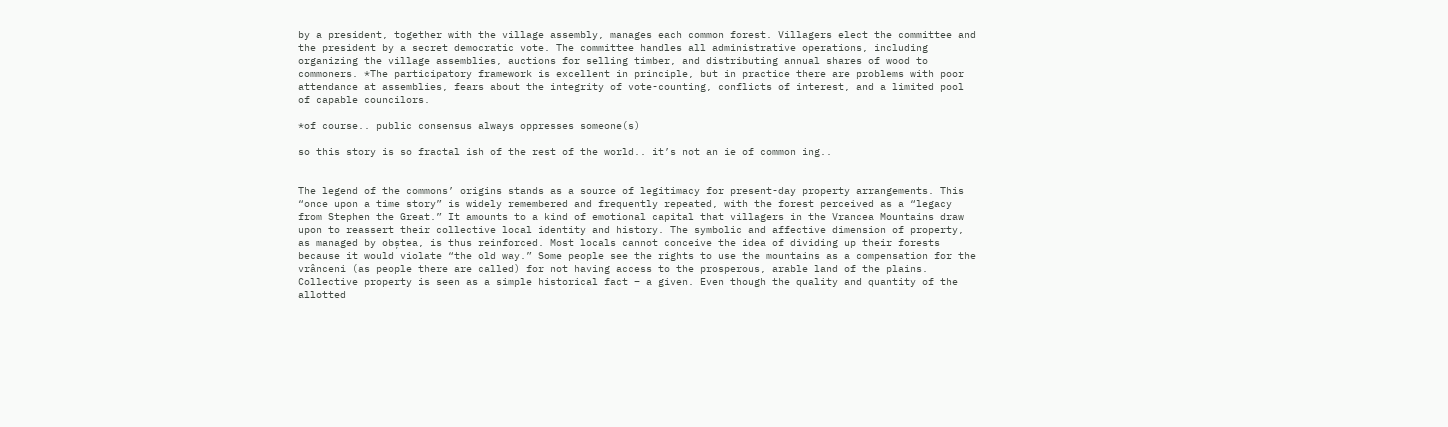by a president, together with the village assembly, manages each common forest. Villagers elect the committee and the president by a secret democratic vote. The committee handles all administrative operations, including organizing the village assemblies, auctions for selling timber, and distributing annual shares of wood to commoners. *The participatory framework is excellent in principle, but in practice there are problems with poor attendance at assemblies, fears about the integrity of vote-counting, conflicts of interest, and a limited pool of capable councilors.

*of course.. public consensus always oppresses someone(s)

so this story is so fractal ish of the rest of the world.. it’s not an ie of common ing..


The legend of the commons’ origins stands as a source of legitimacy for present-day property arrangements. This “once upon a time story” is widely remembered and frequently repeated, with the forest perceived as a “legacy from Stephen the Great.” It amounts to a kind of emotional capital that villagers in the Vrancea Mountains draw upon to reassert their collective local identity and history. The symbolic and affective dimension of property, as managed by obștea, is thus reinforced. Most locals cannot conceive the idea of dividing up their forests because it would violate “the old way.” Some people see the rights to use the mountains as a compensation for the vrânceni (as people there are called) for not having access to the prosperous, arable land of the plains. Collective property is seen as a simple historical fact – a given. Even though the quality and quantity of the allotted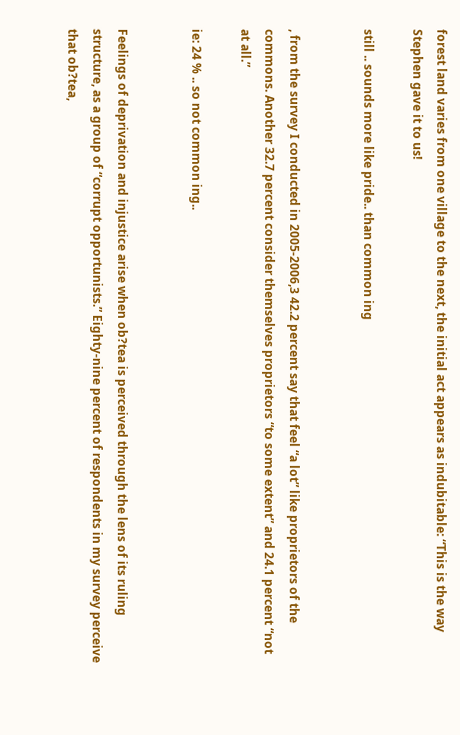forest land varies from one village to the next, the initial act appears as indubitable: “This is the way Stephen gave it to us!

still .. sounds more like pride.. than common ing


, from the survey I conducted in 2005-2006,3 42.2 percent say that feel “a lot” like proprietors of the commons. Another 32.7 percent consider themselves proprietors “to some extent” and 24.1 percent “not at all.”

ie: 24 % .. so not common ing..


Feelings of deprivation and injustice arise when ob?tea is perceived through the lens of its ruling structure, as a group of “corrupt opportunists.” Eighty-nine percent of respondents in my survey perceive that ob?tea,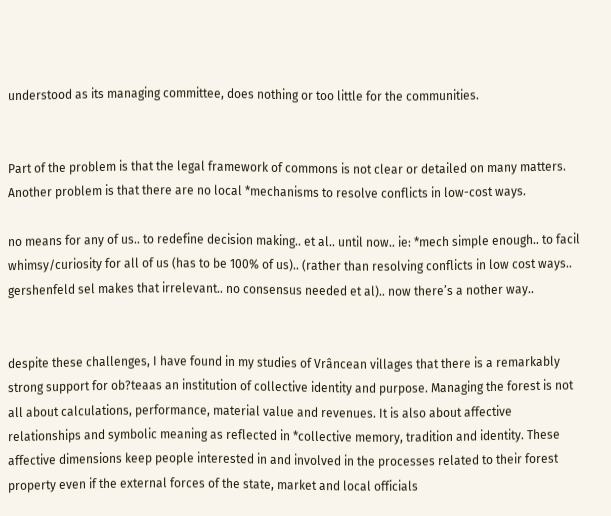understood as its managing committee, does nothing or too little for the communities.


Part of the problem is that the legal framework of commons is not clear or detailed on many matters. Another problem is that there are no local *mechanisms to resolve conflicts in low-cost ways.

no means for any of us.. to redefine decision making.. et al.. until now.. ie: *mech simple enough.. to facil whimsy/curiosity for all of us (has to be 100% of us).. (rather than resolving conflicts in low cost ways.. gershenfeld sel makes that irrelevant.. no consensus needed et al).. now there’s a nother way..


despite these challenges, I have found in my studies of Vrâncean villages that there is a remarkably strong support for ob?teaas an institution of collective identity and purpose. Managing the forest is not all about calculations, performance, material value and revenues. It is also about affective relationships and symbolic meaning as reflected in *collective memory, tradition and identity. These affective dimensions keep people interested in and involved in the processes related to their forest property even if the external forces of the state, market and local officials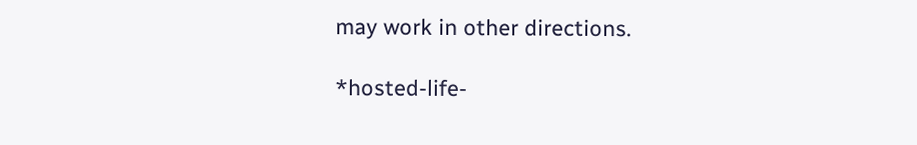may work in other directions.

*hosted-life-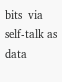bits  via self-talk as data